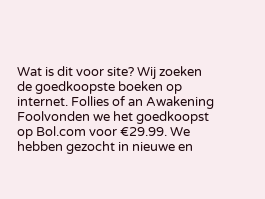Wat is dit voor site? Wij zoeken de goedkoopste boeken op internet. Follies of an Awakening Foolvonden we het goedkoopst op Bol.com voor €29.99. We hebben gezocht in nieuwe en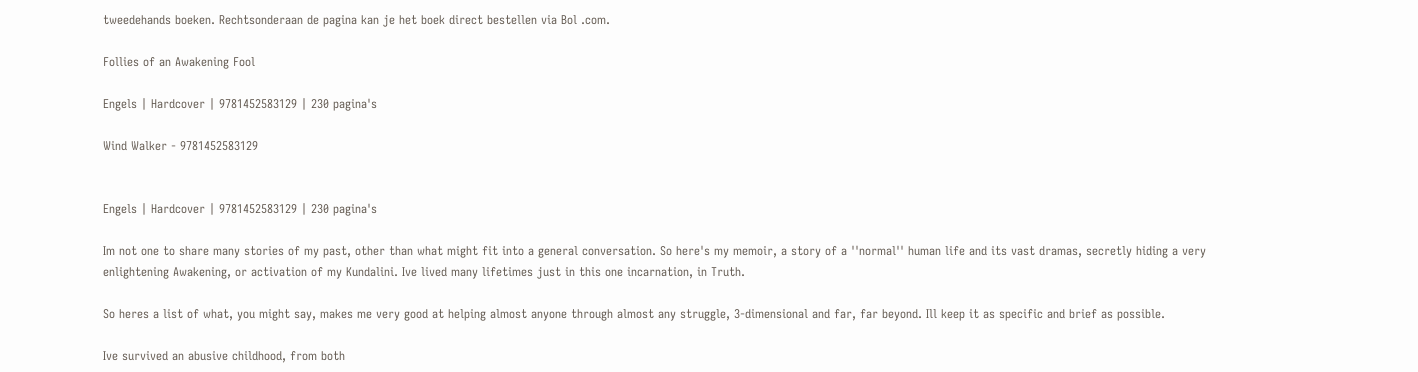tweedehands boeken. Rechtsonderaan de pagina kan je het boek direct bestellen via Bol .com.

Follies of an Awakening Fool

Engels | Hardcover | 9781452583129 | 230 pagina's

Wind Walker - 9781452583129


Engels | Hardcover | 9781452583129 | 230 pagina's

Im not one to share many stories of my past, other than what might fit into a general conversation. So here's my memoir, a story of a ''normal'' human life and its vast dramas, secretly hiding a very enlightening Awakening, or activation of my Kundalini. Ive lived many lifetimes just in this one incarnation, in Truth.

So heres a list of what, you might say, makes me very good at helping almost anyone through almost any struggle, 3-dimensional and far, far beyond. Ill keep it as specific and brief as possible.

Ive survived an abusive childhood, from both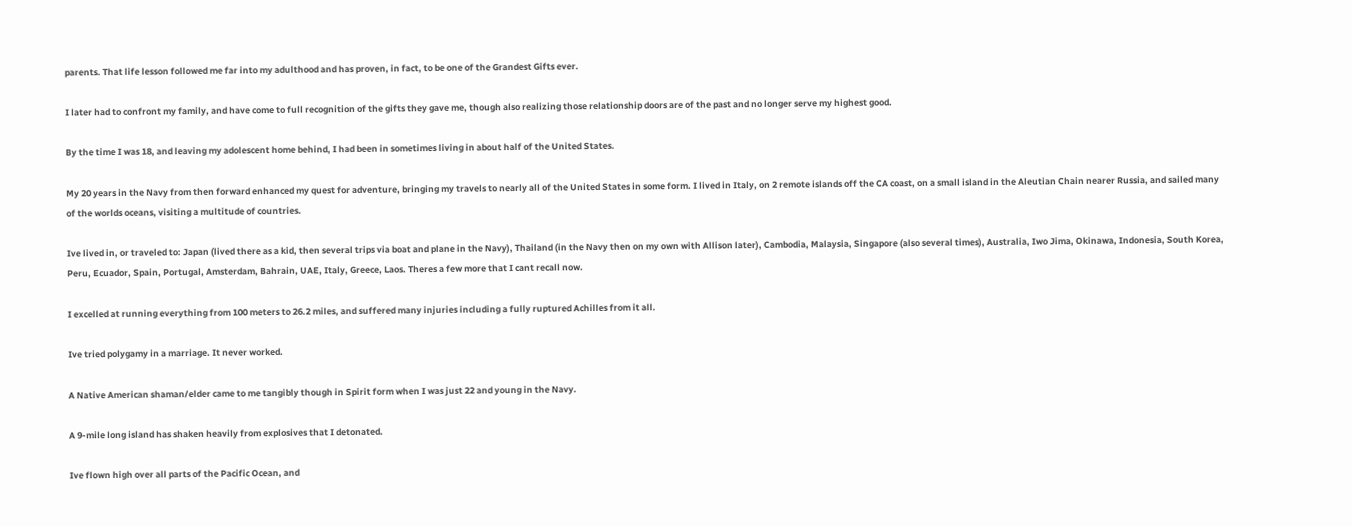parents. That life lesson followed me far into my adulthood and has proven, in fact, to be one of the Grandest Gifts ever.

I later had to confront my family, and have come to full recognition of the gifts they gave me, though also realizing those relationship doors are of the past and no longer serve my highest good.

By the time I was 18, and leaving my adolescent home behind, I had been in sometimes living in about half of the United States.

My 20 years in the Navy from then forward enhanced my quest for adventure, bringing my travels to nearly all of the United States in some form. I lived in Italy, on 2 remote islands off the CA coast, on a small island in the Aleutian Chain nearer Russia, and sailed many of the worlds oceans, visiting a multitude of countries.

Ive lived in, or traveled to: Japan (lived there as a kid, then several trips via boat and plane in the Navy), Thailand (in the Navy then on my own with Allison later), Cambodia, Malaysia, Singapore (also several times), Australia, Iwo Jima, Okinawa, Indonesia, South Korea, Peru, Ecuador, Spain, Portugal, Amsterdam, Bahrain, UAE, Italy, Greece, Laos. Theres a few more that I cant recall now.

I excelled at running everything from 100 meters to 26.2 miles, and suffered many injuries including a fully ruptured Achilles from it all.

Ive tried polygamy in a marriage. It never worked.

A Native American shaman/elder came to me tangibly though in Spirit form when I was just 22 and young in the Navy.

A 9-mile long island has shaken heavily from explosives that I detonated.

Ive flown high over all parts of the Pacific Ocean, and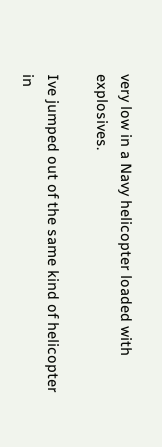very low in a Navy helicopter loaded with explosives.

Ive jumped out of the same kind of helicopter in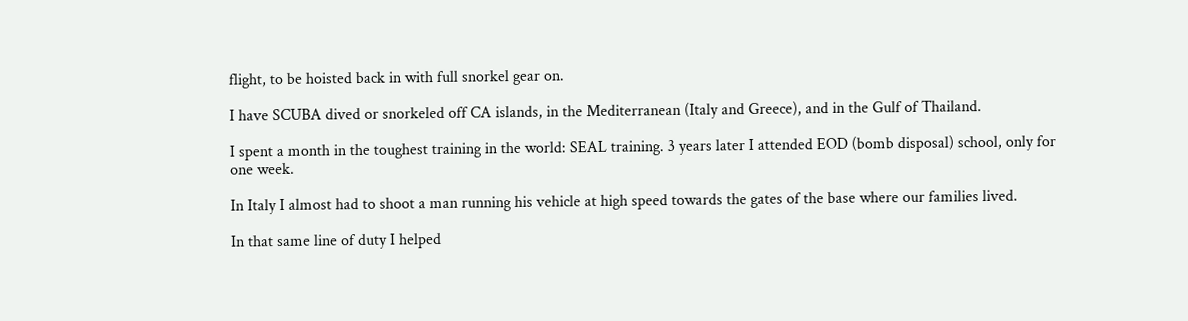flight, to be hoisted back in with full snorkel gear on.

I have SCUBA dived or snorkeled off CA islands, in the Mediterranean (Italy and Greece), and in the Gulf of Thailand.

I spent a month in the toughest training in the world: SEAL training. 3 years later I attended EOD (bomb disposal) school, only for one week.

In Italy I almost had to shoot a man running his vehicle at high speed towards the gates of the base where our families lived.

In that same line of duty I helped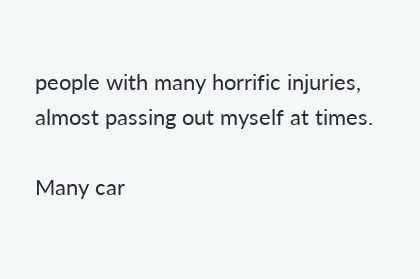people with many horrific injuries, almost passing out myself at times.

Many car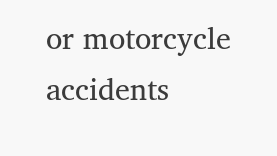or motorcycle accidents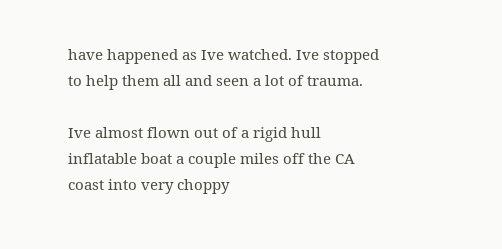have happened as Ive watched. Ive stopped to help them all and seen a lot of trauma.

Ive almost flown out of a rigid hull inflatable boat a couple miles off the CA coast into very choppy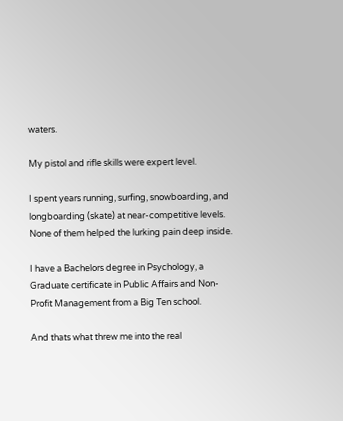waters.

My pistol and rifle skills were expert level.

I spent years running, surfing, snowboarding, and longboarding (skate) at near-competitive levels. None of them helped the lurking pain deep inside.

I have a Bachelors degree in Psychology, a Graduate certificate in Public Affairs and Non-Profit Management from a Big Ten school.

And thats what threw me into the real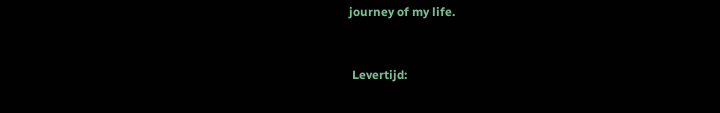journey of my life.


 Levertijd: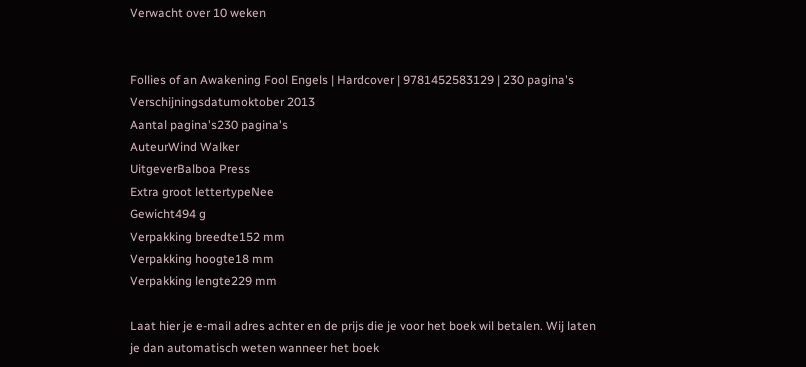Verwacht over 10 weken


Follies of an Awakening Fool Engels | Hardcover | 9781452583129 | 230 pagina's
Verschijningsdatumoktober 2013
Aantal pagina's230 pagina's
AuteurWind Walker
UitgeverBalboa Press
Extra groot lettertypeNee
Gewicht494 g
Verpakking breedte152 mm
Verpakking hoogte18 mm
Verpakking lengte229 mm

Laat hier je e-mail adres achter en de prijs die je voor het boek wil betalen. Wij laten je dan automatisch weten wanneer het boek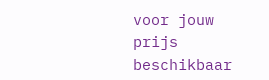voor jouw prijs beschikbaar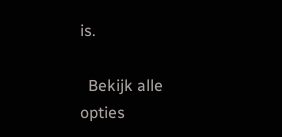is.

  Bekijk alle opties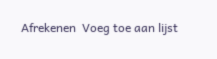Afrekenen  Voeg toe aan lijst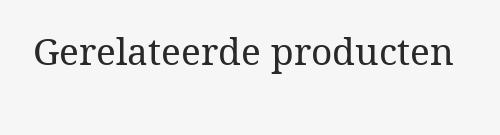Gerelateerde producten